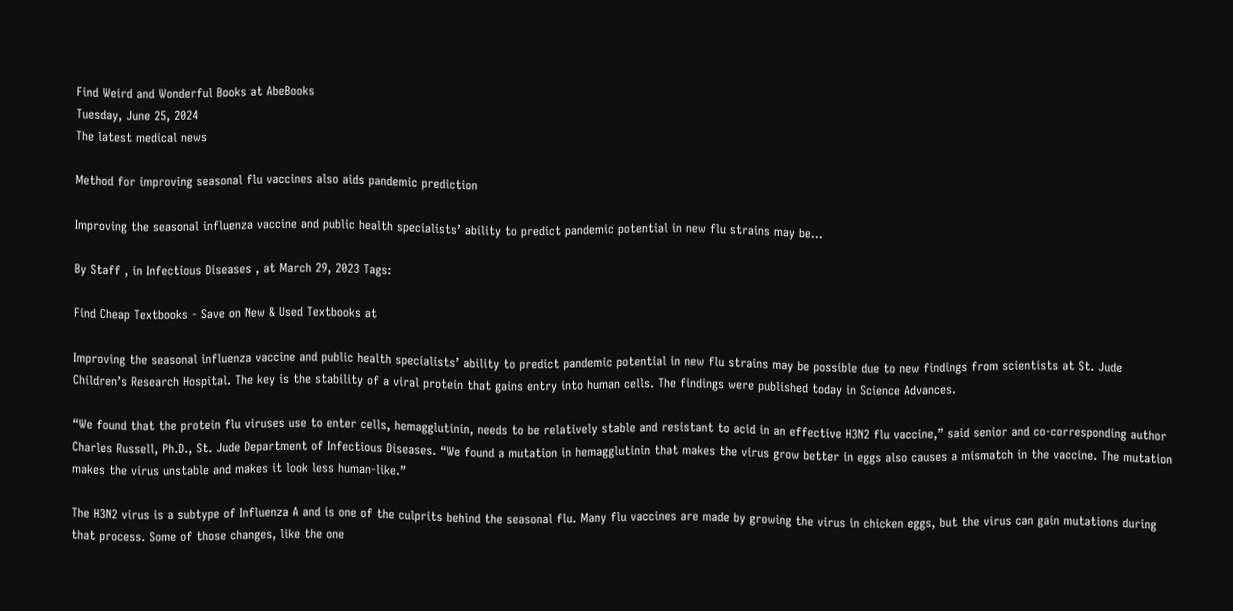Find Weird and Wonderful Books at AbeBooks
Tuesday, June 25, 2024
The latest medical news

Method for improving seasonal flu vaccines also aids pandemic prediction

Improving the seasonal influenza vaccine and public health specialists’ ability to predict pandemic potential in new flu strains may be…

By Staff , in Infectious Diseases , at March 29, 2023 Tags:

Find Cheap Textbooks - Save on New & Used Textbooks at

Improving the seasonal influenza vaccine and public health specialists’ ability to predict pandemic potential in new flu strains may be possible due to new findings from scientists at St. Jude Children’s Research Hospital. The key is the stability of a viral protein that gains entry into human cells. The findings were published today in Science Advances.

“We found that the protein flu viruses use to enter cells, hemagglutinin, needs to be relatively stable and resistant to acid in an effective H3N2 flu vaccine,” said senior and co-corresponding author Charles Russell, Ph.D., St. Jude Department of Infectious Diseases. “We found a mutation in hemagglutinin that makes the virus grow better in eggs also causes a mismatch in the vaccine. The mutation makes the virus unstable and makes it look less human-like.”

The H3N2 virus is a subtype of Influenza A and is one of the culprits behind the seasonal flu. Many flu vaccines are made by growing the virus in chicken eggs, but the virus can gain mutations during that process. Some of those changes, like the one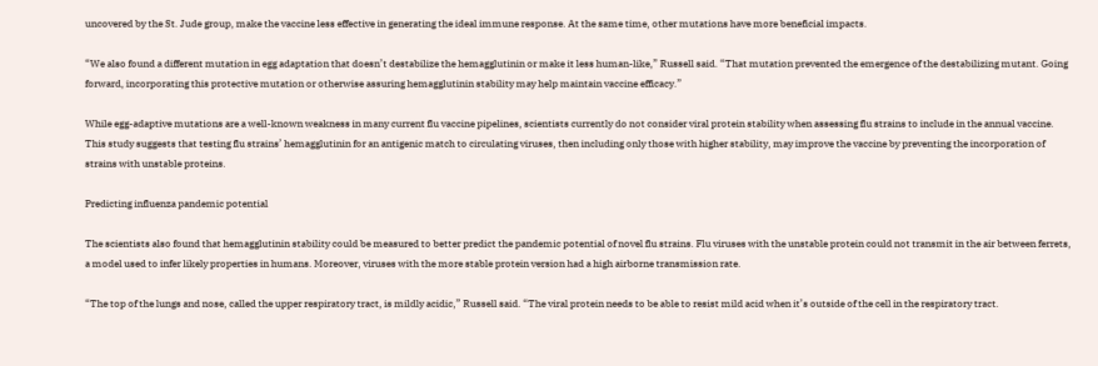uncovered by the St. Jude group, make the vaccine less effective in generating the ideal immune response. At the same time, other mutations have more beneficial impacts.

“We also found a different mutation in egg adaptation that doesn’t destabilize the hemagglutinin or make it less human-like,” Russell said. “That mutation prevented the emergence of the destabilizing mutant. Going forward, incorporating this protective mutation or otherwise assuring hemagglutinin stability may help maintain vaccine efficacy.”

While egg-adaptive mutations are a well-known weakness in many current flu vaccine pipelines, scientists currently do not consider viral protein stability when assessing flu strains to include in the annual vaccine. This study suggests that testing flu strains’ hemagglutinin for an antigenic match to circulating viruses, then including only those with higher stability, may improve the vaccine by preventing the incorporation of strains with unstable proteins.

Predicting influenza pandemic potential

The scientists also found that hemagglutinin stability could be measured to better predict the pandemic potential of novel flu strains. Flu viruses with the unstable protein could not transmit in the air between ferrets, a model used to infer likely properties in humans. Moreover, viruses with the more stable protein version had a high airborne transmission rate.

“The top of the lungs and nose, called the upper respiratory tract, is mildly acidic,” Russell said. “The viral protein needs to be able to resist mild acid when it’s outside of the cell in the respiratory tract.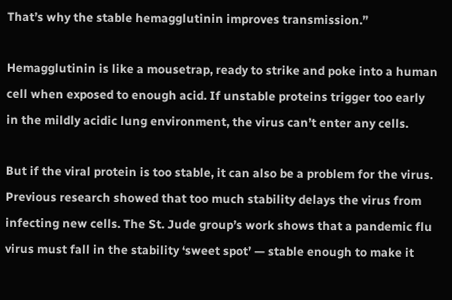That’s why the stable hemagglutinin improves transmission.”

Hemagglutinin is like a mousetrap, ready to strike and poke into a human cell when exposed to enough acid. If unstable proteins trigger too early in the mildly acidic lung environment, the virus can’t enter any cells.

But if the viral protein is too stable, it can also be a problem for the virus. Previous research showed that too much stability delays the virus from infecting new cells. The St. Jude group’s work shows that a pandemic flu virus must fall in the stability ‘sweet spot’ — stable enough to make it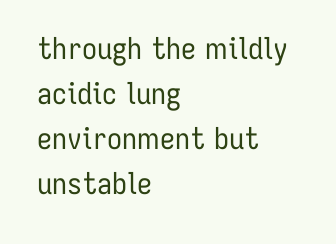through the mildly acidic lung environment but unstable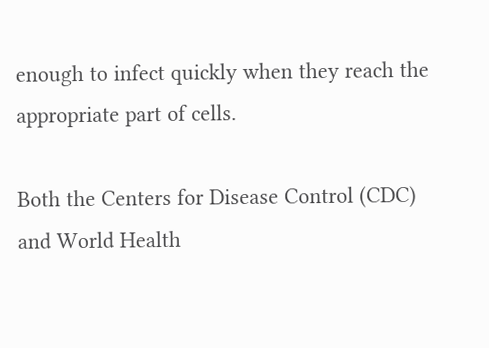enough to infect quickly when they reach the appropriate part of cells.

Both the Centers for Disease Control (CDC) and World Health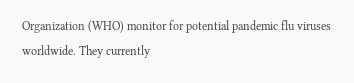Organization (WHO) monitor for potential pandemic flu viruses worldwide. They currently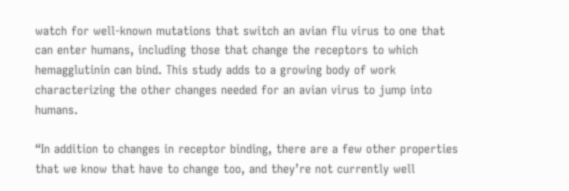watch for well-known mutations that switch an avian flu virus to one that can enter humans, including those that change the receptors to which hemagglutinin can bind. This study adds to a growing body of work characterizing the other changes needed for an avian virus to jump into humans.

“In addition to changes in receptor binding, there are a few other properties that we know that have to change too, and they’re not currently well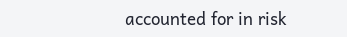accounted for in risk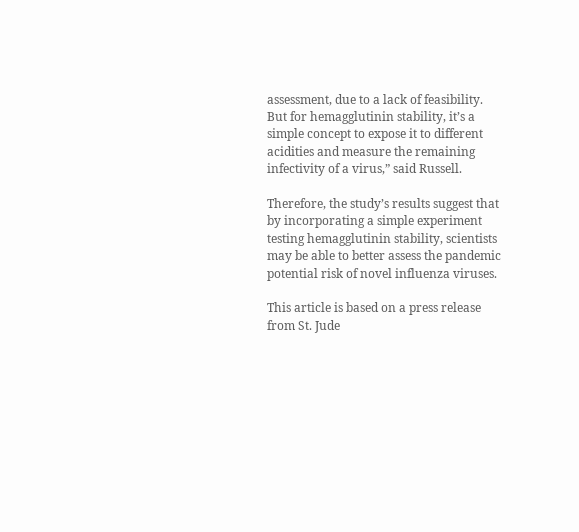assessment, due to a lack of feasibility. But for hemagglutinin stability, it’s a simple concept to expose it to different acidities and measure the remaining infectivity of a virus,” said Russell.

Therefore, the study’s results suggest that by incorporating a simple experiment testing hemagglutinin stability, scientists may be able to better assess the pandemic potential risk of novel influenza viruses.

This article is based on a press release from St. Jude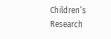Children’s Research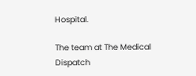Hospital.

The team at The Medical Dispatch